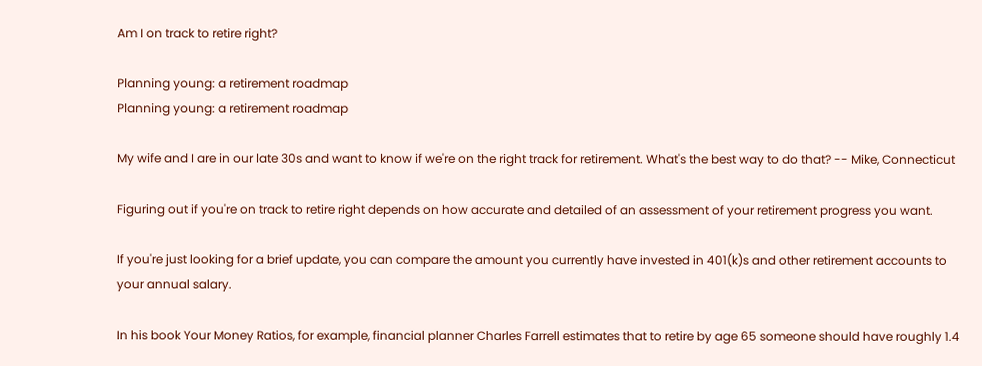Am I on track to retire right?

Planning young: a retirement roadmap
Planning young: a retirement roadmap

My wife and I are in our late 30s and want to know if we're on the right track for retirement. What's the best way to do that? -- Mike, Connecticut

Figuring out if you're on track to retire right depends on how accurate and detailed of an assessment of your retirement progress you want.

If you're just looking for a brief update, you can compare the amount you currently have invested in 401(k)s and other retirement accounts to your annual salary.

In his book Your Money Ratios, for example, financial planner Charles Farrell estimates that to retire by age 65 someone should have roughly 1.4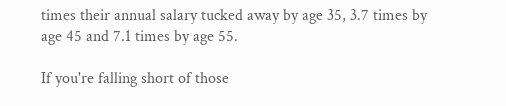times their annual salary tucked away by age 35, 3.7 times by age 45 and 7.1 times by age 55.

If you're falling short of those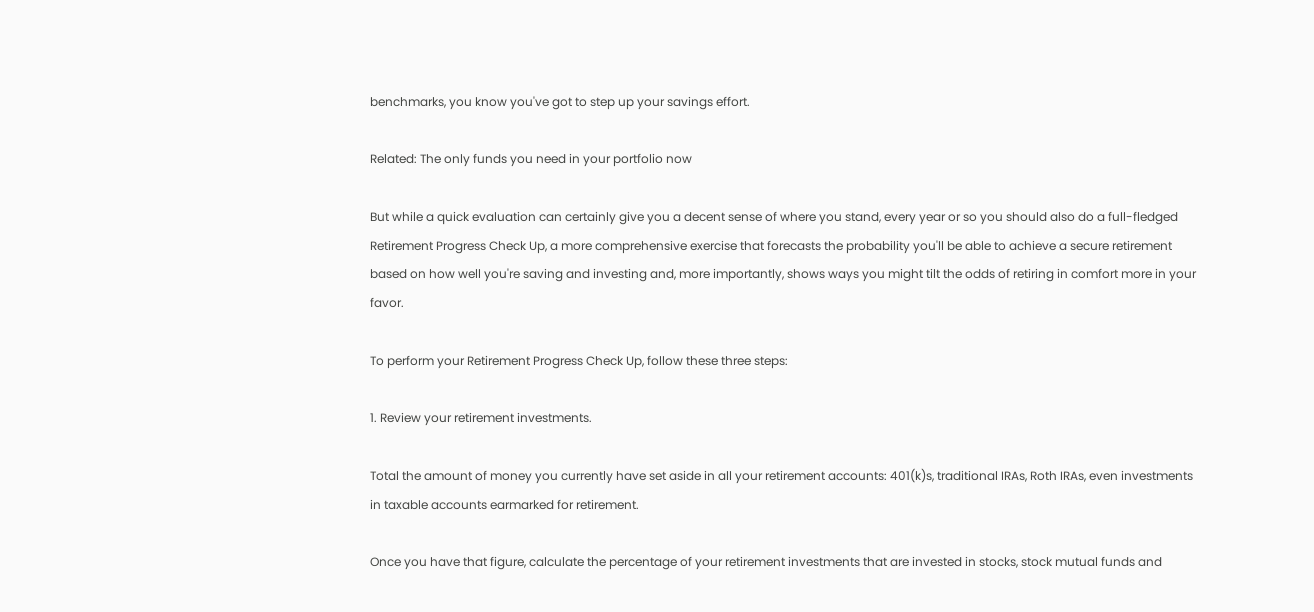benchmarks, you know you've got to step up your savings effort.

Related: The only funds you need in your portfolio now

But while a quick evaluation can certainly give you a decent sense of where you stand, every year or so you should also do a full-fledged Retirement Progress Check Up, a more comprehensive exercise that forecasts the probability you'll be able to achieve a secure retirement based on how well you're saving and investing and, more importantly, shows ways you might tilt the odds of retiring in comfort more in your favor.

To perform your Retirement Progress Check Up, follow these three steps:

1. Review your retirement investments.

Total the amount of money you currently have set aside in all your retirement accounts: 401(k)s, traditional IRAs, Roth IRAs, even investments in taxable accounts earmarked for retirement.

Once you have that figure, calculate the percentage of your retirement investments that are invested in stocks, stock mutual funds and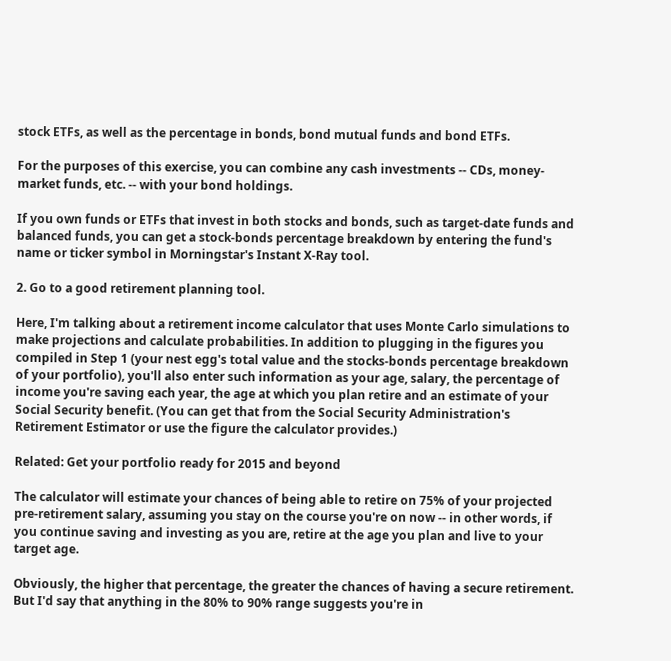stock ETFs, as well as the percentage in bonds, bond mutual funds and bond ETFs.

For the purposes of this exercise, you can combine any cash investments -- CDs, money-market funds, etc. -- with your bond holdings.

If you own funds or ETFs that invest in both stocks and bonds, such as target-date funds and balanced funds, you can get a stock-bonds percentage breakdown by entering the fund's name or ticker symbol in Morningstar's Instant X-Ray tool.

2. Go to a good retirement planning tool.

Here, I'm talking about a retirement income calculator that uses Monte Carlo simulations to make projections and calculate probabilities. In addition to plugging in the figures you compiled in Step 1 (your nest egg's total value and the stocks-bonds percentage breakdown of your portfolio), you'll also enter such information as your age, salary, the percentage of income you're saving each year, the age at which you plan retire and an estimate of your Social Security benefit. (You can get that from the Social Security Administration's Retirement Estimator or use the figure the calculator provides.)

Related: Get your portfolio ready for 2015 and beyond

The calculator will estimate your chances of being able to retire on 75% of your projected pre-retirement salary, assuming you stay on the course you're on now -- in other words, if you continue saving and investing as you are, retire at the age you plan and live to your target age.

Obviously, the higher that percentage, the greater the chances of having a secure retirement. But I'd say that anything in the 80% to 90% range suggests you're in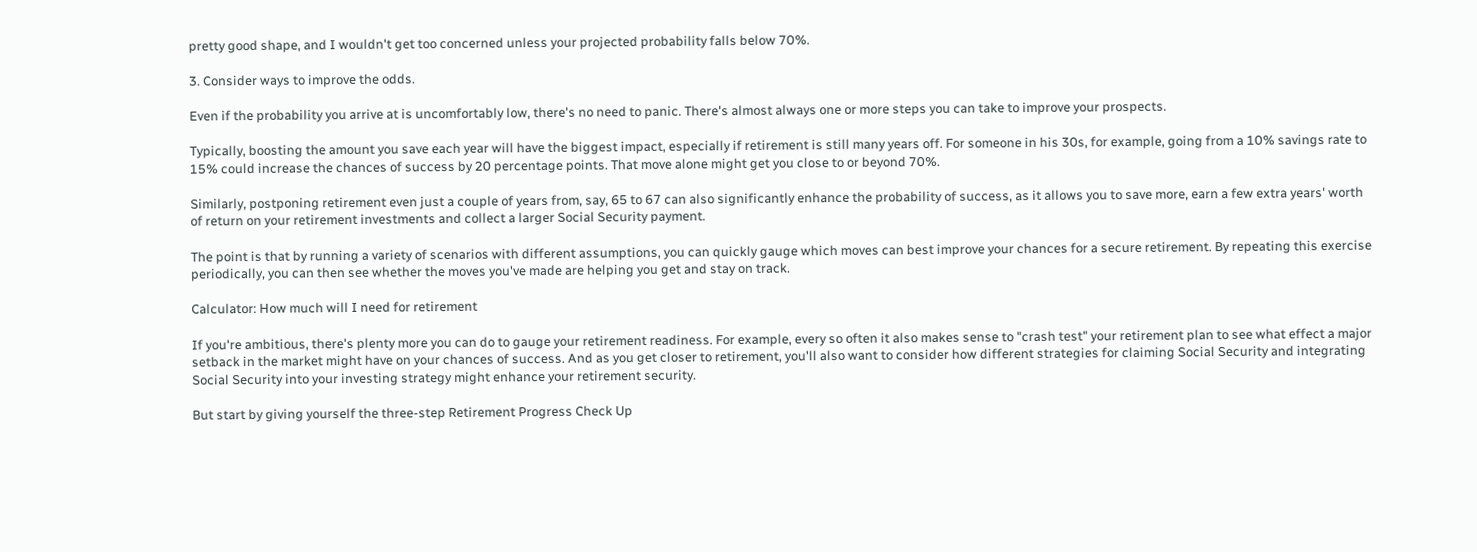pretty good shape, and I wouldn't get too concerned unless your projected probability falls below 70%.

3. Consider ways to improve the odds.

Even if the probability you arrive at is uncomfortably low, there's no need to panic. There's almost always one or more steps you can take to improve your prospects.

Typically, boosting the amount you save each year will have the biggest impact, especially if retirement is still many years off. For someone in his 30s, for example, going from a 10% savings rate to 15% could increase the chances of success by 20 percentage points. That move alone might get you close to or beyond 70%.

Similarly, postponing retirement even just a couple of years from, say, 65 to 67 can also significantly enhance the probability of success, as it allows you to save more, earn a few extra years' worth of return on your retirement investments and collect a larger Social Security payment.

The point is that by running a variety of scenarios with different assumptions, you can quickly gauge which moves can best improve your chances for a secure retirement. By repeating this exercise periodically, you can then see whether the moves you've made are helping you get and stay on track.

Calculator: How much will I need for retirement

If you're ambitious, there's plenty more you can do to gauge your retirement readiness. For example, every so often it also makes sense to "crash test" your retirement plan to see what effect a major setback in the market might have on your chances of success. And as you get closer to retirement, you'll also want to consider how different strategies for claiming Social Security and integrating Social Security into your investing strategy might enhance your retirement security.

But start by giving yourself the three-step Retirement Progress Check Up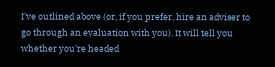I've outlined above (or, if you prefer, hire an adviser to go through an evaluation with you). It will tell you whether you're headed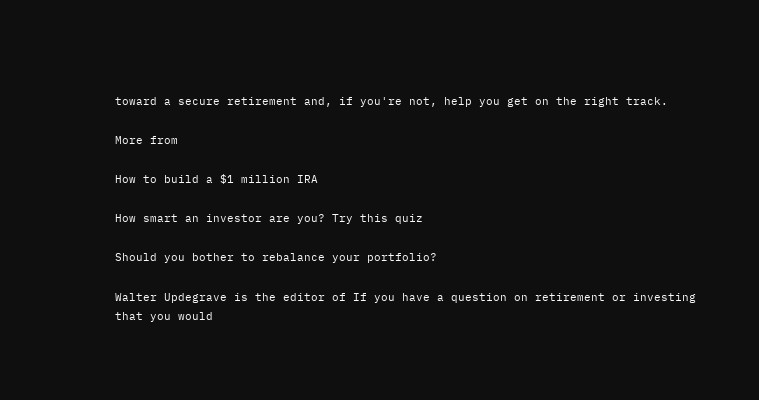toward a secure retirement and, if you're not, help you get on the right track.

More from

How to build a $1 million IRA

How smart an investor are you? Try this quiz

Should you bother to rebalance your portfolio?

Walter Updegrave is the editor of If you have a question on retirement or investing that you would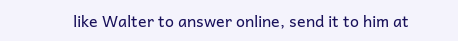like Walter to answer online, send it to him at